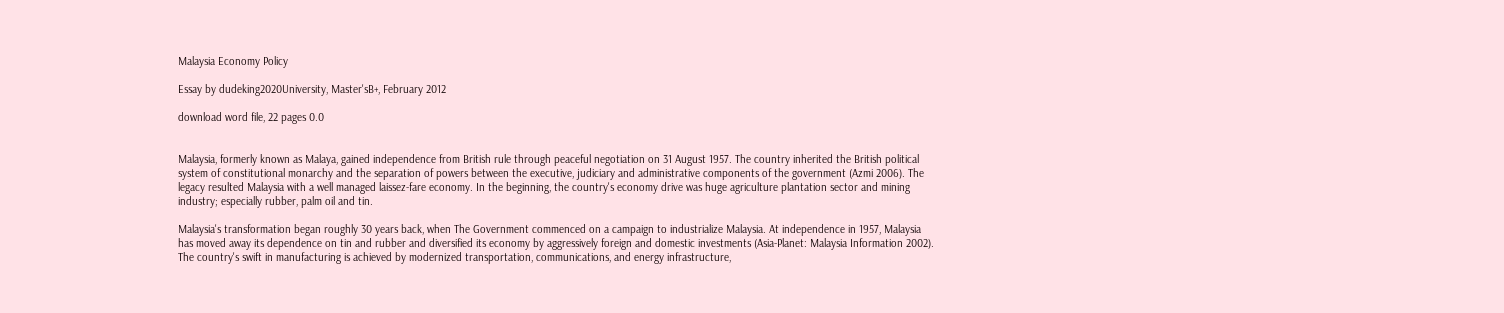Malaysia Economy Policy

Essay by dudeking2020University, Master'sB+, February 2012

download word file, 22 pages 0.0


Malaysia, formerly known as Malaya, gained independence from British rule through peaceful negotiation on 31 August 1957. The country inherited the British political system of constitutional monarchy and the separation of powers between the executive, judiciary and administrative components of the government (Azmi 2006). The legacy resulted Malaysia with a well managed laissez-fare economy. In the beginning, the country's economy drive was huge agriculture plantation sector and mining industry; especially rubber, palm oil and tin.

Malaysia's transformation began roughly 30 years back, when The Government commenced on a campaign to industrialize Malaysia. At independence in 1957, Malaysia has moved away its dependence on tin and rubber and diversified its economy by aggressively foreign and domestic investments (Asia-Planet: Malaysia Information 2002). The country's swift in manufacturing is achieved by modernized transportation, communications, and energy infrastructure,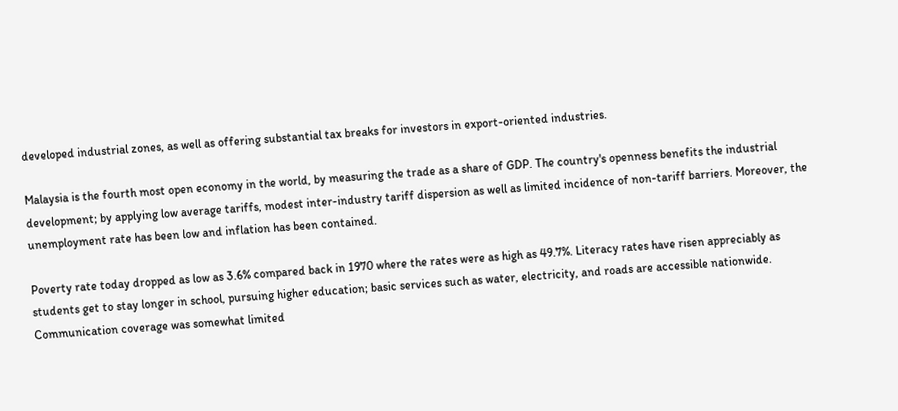developed industrial zones, as well as offering substantial tax breaks for investors in export-oriented industries.

Malaysia is the fourth most open economy in the world, by measuring the trade as a share of GDP. The country's openness benefits the industrial development; by applying low average tariffs, modest inter-industry tariff dispersion as well as limited incidence of non-tariff barriers. Moreover, the unemployment rate has been low and inflation has been contained.

Poverty rate today dropped as low as 3.6% compared back in 1970 where the rates were as high as 49.7%. Literacy rates have risen appreciably as students get to stay longer in school, pursuing higher education; basic services such as water, electricity, and roads are accessible nationwide. Communication coverage was somewhat limited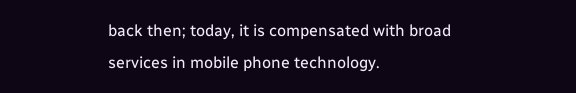back then; today, it is compensated with broad services in mobile phone technology.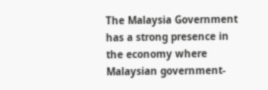The Malaysia Government has a strong presence in the economy where Malaysian government-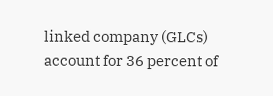linked company (GLCs) account for 36 percent of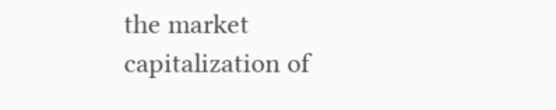the market capitalization of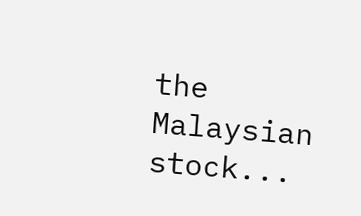the Malaysian stock...